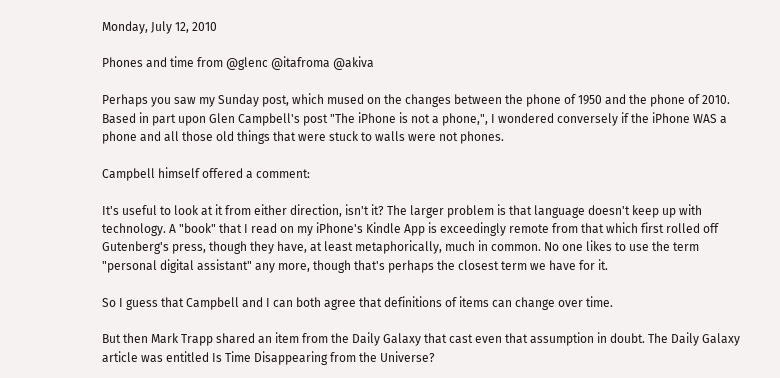Monday, July 12, 2010

Phones and time from @glenc @itafroma @akiva

Perhaps you saw my Sunday post, which mused on the changes between the phone of 1950 and the phone of 2010. Based in part upon Glen Campbell's post "The iPhone is not a phone,", I wondered conversely if the iPhone WAS a phone and all those old things that were stuck to walls were not phones.

Campbell himself offered a comment:

It's useful to look at it from either direction, isn't it? The larger problem is that language doesn't keep up with technology. A "book" that I read on my iPhone's Kindle App is exceedingly remote from that which first rolled off Gutenberg's press, though they have, at least metaphorically, much in common. No one likes to use the term "personal digital assistant" any more, though that's perhaps the closest term we have for it.

So I guess that Campbell and I can both agree that definitions of items can change over time.

But then Mark Trapp shared an item from the Daily Galaxy that cast even that assumption in doubt. The Daily Galaxy article was entitled Is Time Disappearing from the Universe?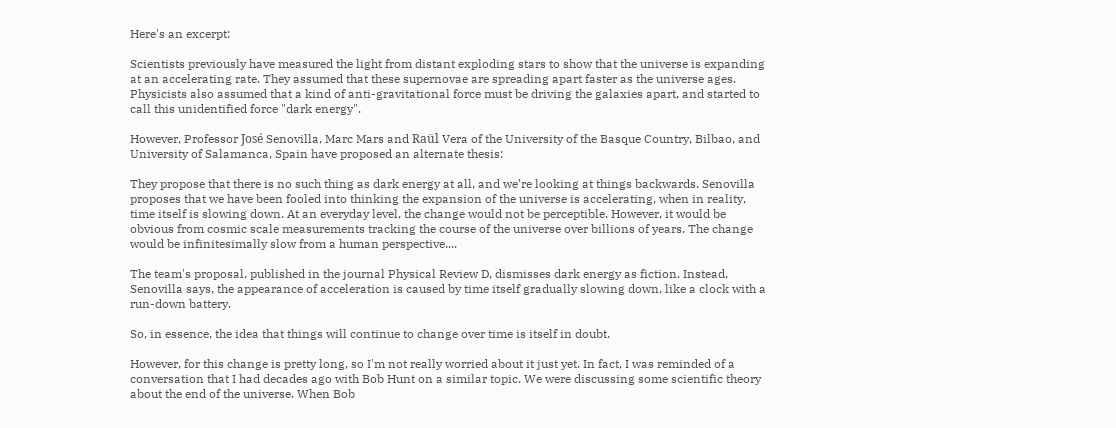Here's an excerpt:

Scientists previously have measured the light from distant exploding stars to show that the universe is expanding at an accelerating rate. They assumed that these supernovae are spreading apart faster as the universe ages. Physicists also assumed that a kind of anti-gravitational force must be driving the galaxies apart, and started to call this unidentified force "dark energy".

However, Professor José Senovilla, Marc Mars and Raül Vera of the University of the Basque Country, Bilbao, and University of Salamanca, Spain have proposed an alternate thesis:

They propose that there is no such thing as dark energy at all, and we’re looking at things backwards. Senovilla proposes that we have been fooled into thinking the expansion of the universe is accelerating, when in reality, time itself is slowing down. At an everyday level, the change would not be perceptible. However, it would be obvious from cosmic scale measurements tracking the course of the universe over billions of years. The change would be infinitesimally slow from a human perspective....

The team's proposal, published in the journal Physical Review D, dismisses dark energy as fiction. Instead, Senovilla says, the appearance of acceleration is caused by time itself gradually slowing down, like a clock with a run-down battery.

So, in essence, the idea that things will continue to change over time is itself in doubt.

However, for this change is pretty long, so I'm not really worried about it just yet. In fact, I was reminded of a conversation that I had decades ago with Bob Hunt on a similar topic. We were discussing some scientific theory about the end of the universe. When Bob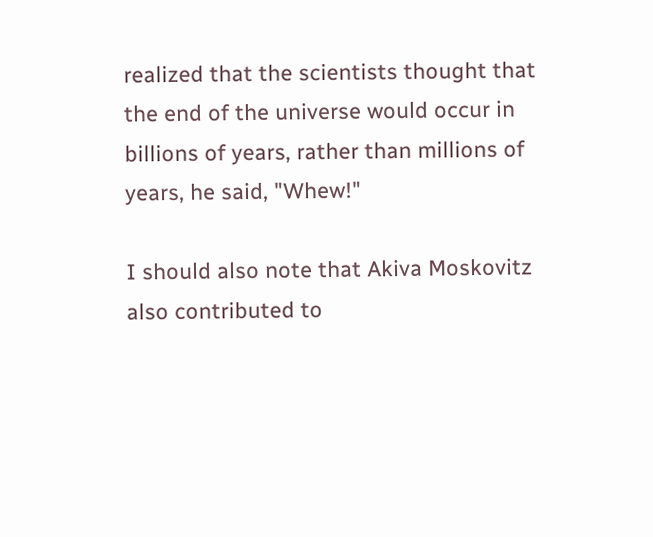realized that the scientists thought that the end of the universe would occur in billions of years, rather than millions of years, he said, "Whew!"

I should also note that Akiva Moskovitz also contributed to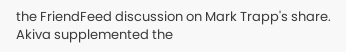the FriendFeed discussion on Mark Trapp's share. Akiva supplemented the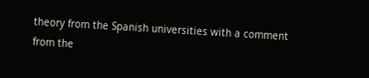theory from the Spanish universities with a comment from the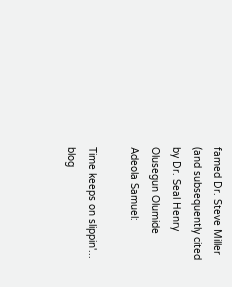famed Dr. Steve Miller (and subsequently cited by Dr. Seal Henry Olusegun Olumide Adeola Samuel:

Time keeps on slippin'...
blog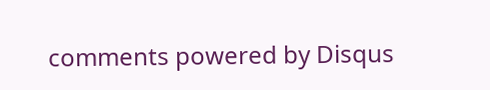comments powered by Disqus